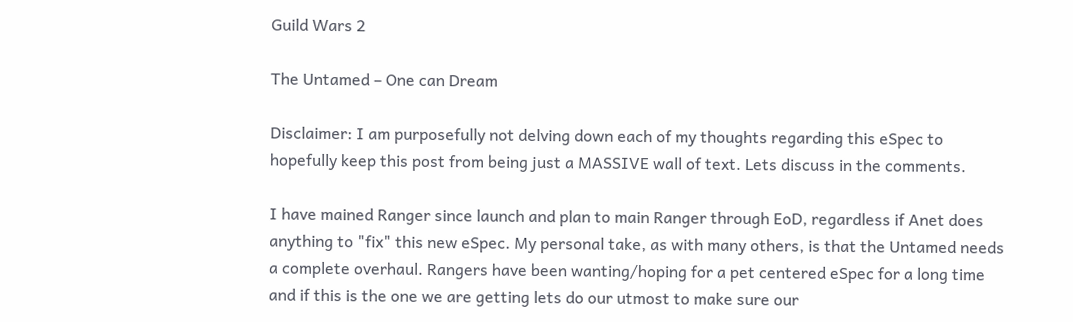Guild Wars 2

The Untamed – One can Dream

Disclaimer: I am purposefully not delving down each of my thoughts regarding this eSpec to hopefully keep this post from being just a MASSIVE wall of text. Lets discuss in the comments.

I have mained Ranger since launch and plan to main Ranger through EoD, regardless if Anet does anything to "fix" this new eSpec. My personal take, as with many others, is that the Untamed needs a complete overhaul. Rangers have been wanting/hoping for a pet centered eSpec for a long time and if this is the one we are getting lets do our utmost to make sure our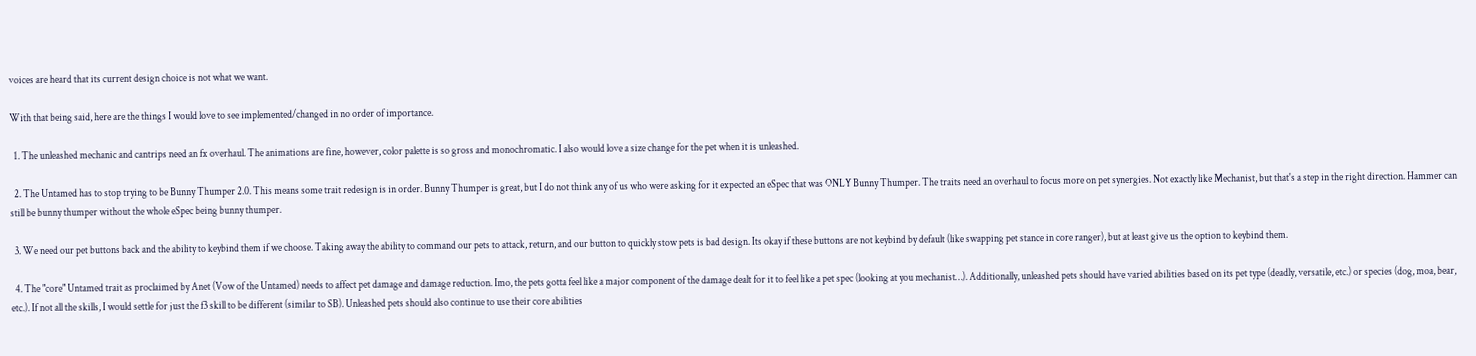voices are heard that its current design choice is not what we want.

With that being said, here are the things I would love to see implemented/changed in no order of importance.

  1. The unleashed mechanic and cantrips need an fx overhaul. The animations are fine, however, color palette is so gross and monochromatic. I also would love a size change for the pet when it is unleashed.

  2. The Untamed has to stop trying to be Bunny Thumper 2.0. This means some trait redesign is in order. Bunny Thumper is great, but I do not think any of us who were asking for it expected an eSpec that was ONLY Bunny Thumper. The traits need an overhaul to focus more on pet synergies. Not exactly like Mechanist, but that's a step in the right direction. Hammer can still be bunny thumper without the whole eSpec being bunny thumper.

  3. We need our pet buttons back and the ability to keybind them if we choose. Taking away the ability to command our pets to attack, return, and our button to quickly stow pets is bad design. Its okay if these buttons are not keybind by default (like swapping pet stance in core ranger), but at least give us the option to keybind them.

  4. The "core" Untamed trait as proclaimed by Anet (Vow of the Untamed) needs to affect pet damage and damage reduction. Imo, the pets gotta feel like a major component of the damage dealt for it to feel like a pet spec (looking at you mechanist…). Additionally, unleashed pets should have varied abilities based on its pet type (deadly, versatile, etc.) or species (dog, moa, bear, etc.). If not all the skills, I would settle for just the f3 skill to be different (similar to SB). Unleashed pets should also continue to use their core abilities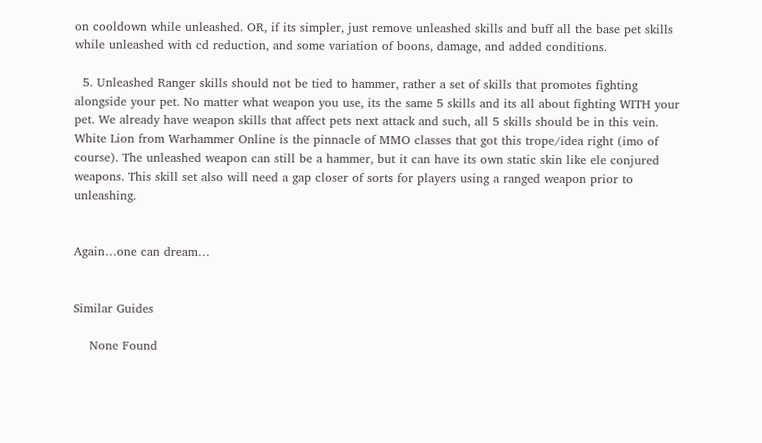on cooldown while unleashed. OR, if its simpler, just remove unleashed skills and buff all the base pet skills while unleashed with cd reduction, and some variation of boons, damage, and added conditions.

  5. Unleashed Ranger skills should not be tied to hammer, rather a set of skills that promotes fighting alongside your pet. No matter what weapon you use, its the same 5 skills and its all about fighting WITH your pet. We already have weapon skills that affect pets next attack and such, all 5 skills should be in this vein. White Lion from Warhammer Online is the pinnacle of MMO classes that got this trope/idea right (imo of course). The unleashed weapon can still be a hammer, but it can have its own static skin like ele conjured weapons. This skill set also will need a gap closer of sorts for players using a ranged weapon prior to unleashing.


Again…one can dream…


Similar Guides

    None Found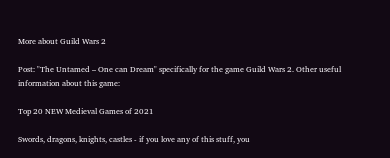More about Guild Wars 2

Post: "The Untamed – One can Dream" specifically for the game Guild Wars 2. Other useful information about this game:

Top 20 NEW Medieval Games of 2021

Swords, dragons, knights, castles - if you love any of this stuff, you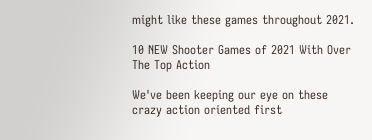might like these games throughout 2021.

10 NEW Shooter Games of 2021 With Over The Top Action

We've been keeping our eye on these crazy action oriented first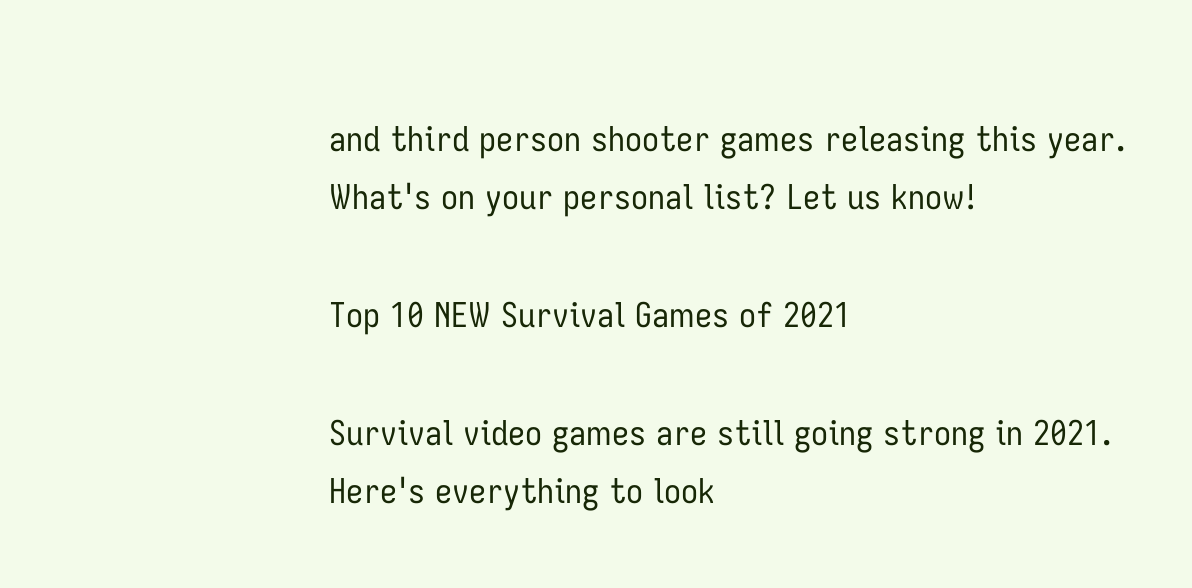and third person shooter games releasing this year. What's on your personal list? Let us know!

Top 10 NEW Survival Games of 2021

Survival video games are still going strong in 2021. Here's everything to look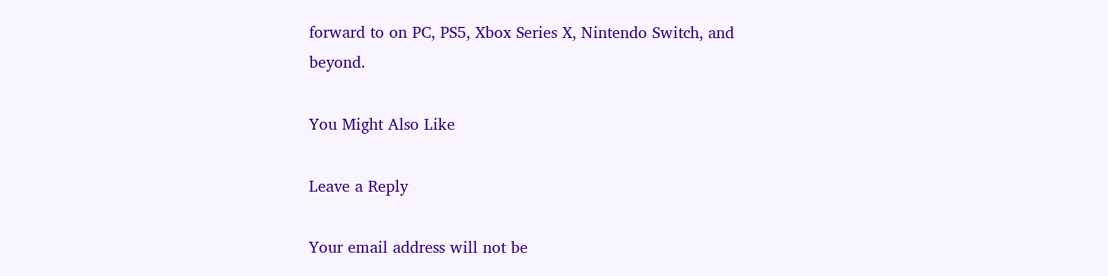forward to on PC, PS5, Xbox Series X, Nintendo Switch, and beyond.

You Might Also Like

Leave a Reply

Your email address will not be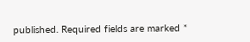published. Required fields are marked *